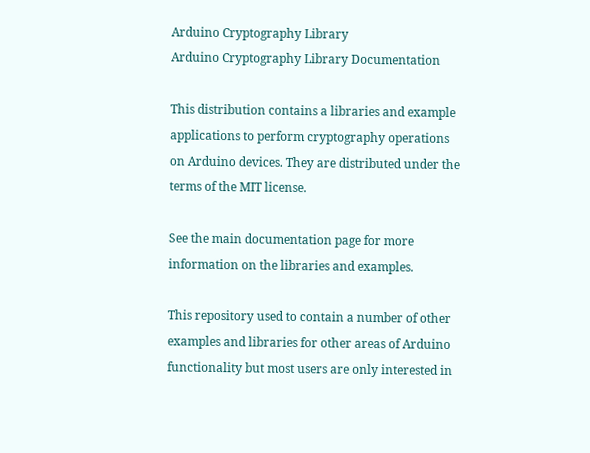Arduino Cryptography Library
Arduino Cryptography Library Documentation

This distribution contains a libraries and example applications to perform cryptography operations on Arduino devices. They are distributed under the terms of the MIT license.

See the main documentation page for more information on the libraries and examples.

This repository used to contain a number of other examples and libraries for other areas of Arduino functionality but most users are only interested in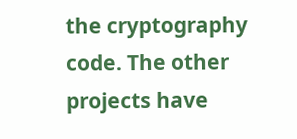the cryptography code. The other projects have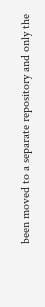been moved to a separate repository and only the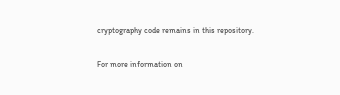cryptography code remains in this repository.

For more information on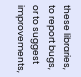these libraries, to report bugs, or to suggest improvements,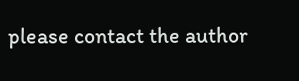please contact the author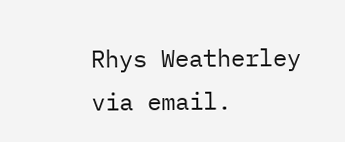Rhys Weatherley via email.